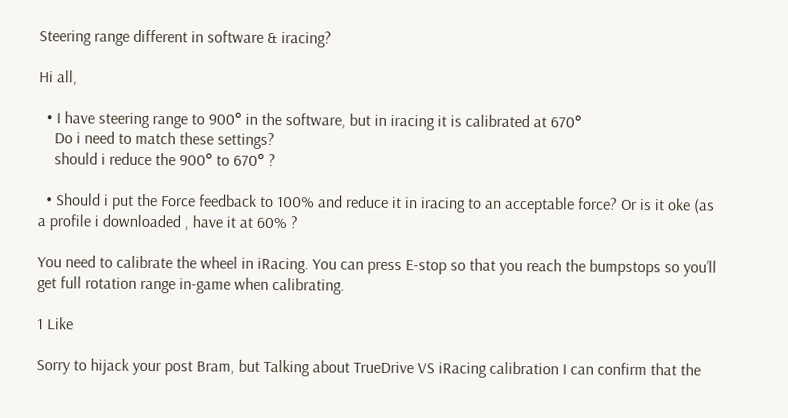Steering range different in software & iracing?

Hi all,

  • I have steering range to 900° in the software, but in iracing it is calibrated at 670°
    Do i need to match these settings?
    should i reduce the 900° to 670° ?

  • Should i put the Force feedback to 100% and reduce it in iracing to an acceptable force? Or is it oke (as a profile i downloaded , have it at 60% ?

You need to calibrate the wheel in iRacing. You can press E-stop so that you reach the bumpstops so you’ll get full rotation range in-game when calibrating.

1 Like

Sorry to hijack your post Bram, but Talking about TrueDrive VS iRacing calibration I can confirm that the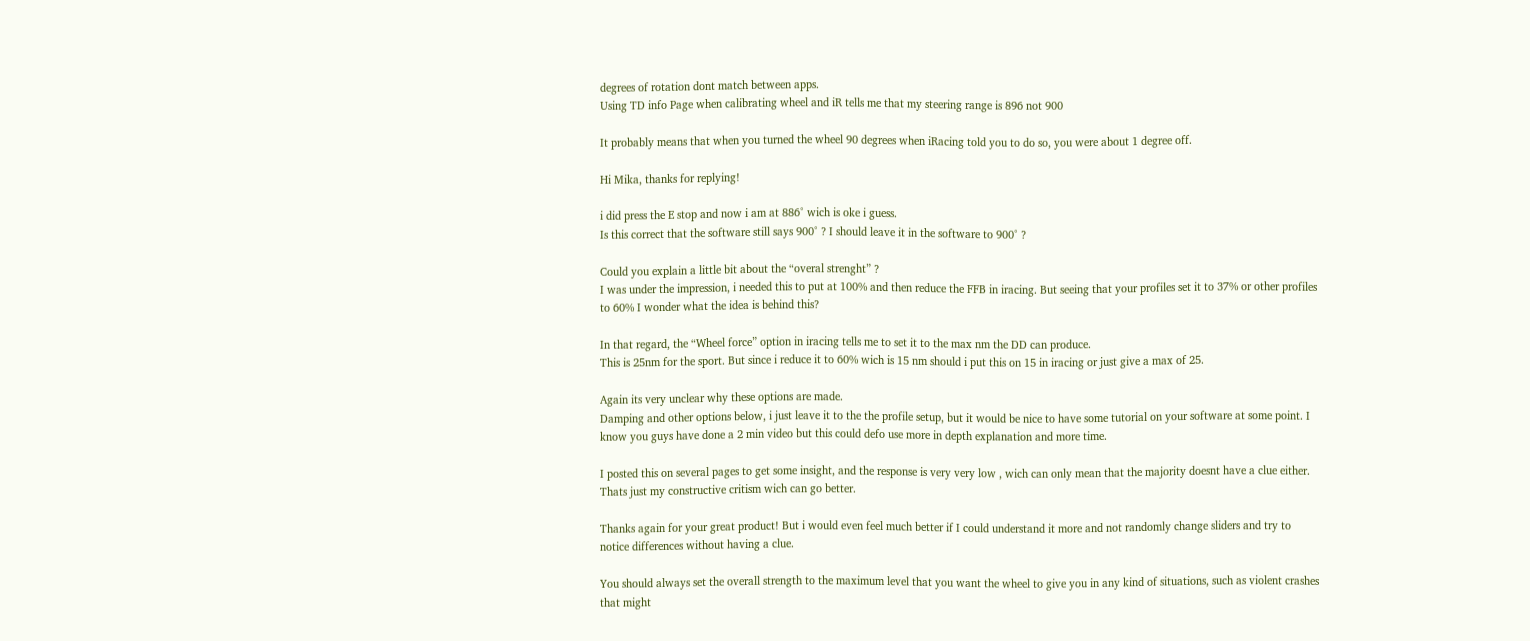degrees of rotation dont match between apps.
Using TD info Page when calibrating wheel and iR tells me that my steering range is 896 not 900

It probably means that when you turned the wheel 90 degrees when iRacing told you to do so, you were about 1 degree off.

Hi Mika, thanks for replying!

i did press the E stop and now i am at 886° wich is oke i guess.
Is this correct that the software still says 900° ? I should leave it in the software to 900° ?

Could you explain a little bit about the “overal strenght” ?
I was under the impression, i needed this to put at 100% and then reduce the FFB in iracing. But seeing that your profiles set it to 37% or other profiles to 60% I wonder what the idea is behind this?

In that regard, the “Wheel force” option in iracing tells me to set it to the max nm the DD can produce.
This is 25nm for the sport. But since i reduce it to 60% wich is 15 nm should i put this on 15 in iracing or just give a max of 25.

Again its very unclear why these options are made.
Damping and other options below, i just leave it to the the profile setup, but it would be nice to have some tutorial on your software at some point. I know you guys have done a 2 min video but this could defo use more in depth explanation and more time.

I posted this on several pages to get some insight, and the response is very very low , wich can only mean that the majority doesnt have a clue either.
Thats just my constructive critism wich can go better.

Thanks again for your great product! But i would even feel much better if I could understand it more and not randomly change sliders and try to notice differences without having a clue.

You should always set the overall strength to the maximum level that you want the wheel to give you in any kind of situations, such as violent crashes that might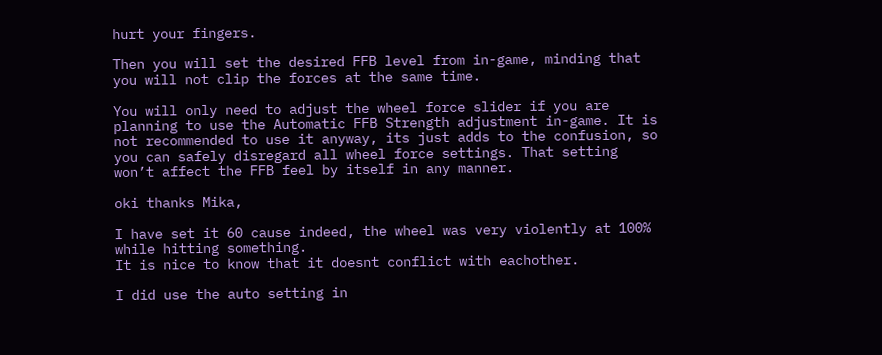hurt your fingers.

Then you will set the desired FFB level from in-game, minding that you will not clip the forces at the same time.

You will only need to adjust the wheel force slider if you are planning to use the Automatic FFB Strength adjustment in-game. It is not recommended to use it anyway, its just adds to the confusion, so you can safely disregard all wheel force settings. That setting won’t affect the FFB feel by itself in any manner.

oki thanks Mika,

I have set it 60 cause indeed, the wheel was very violently at 100% while hitting something.
It is nice to know that it doesnt conflict with eachother.

I did use the auto setting in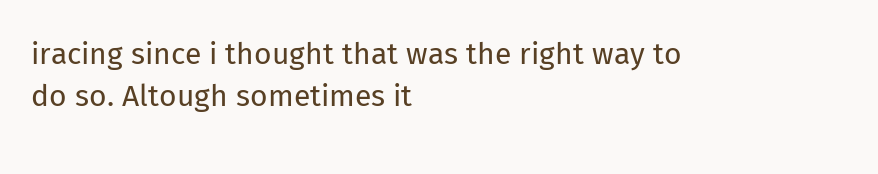iracing since i thought that was the right way to do so. Altough sometimes it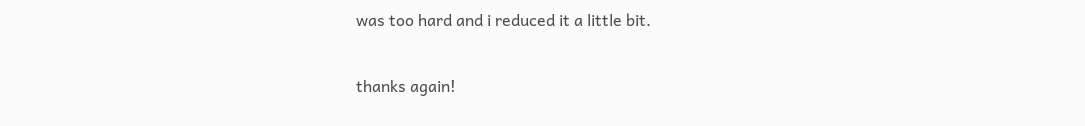was too hard and i reduced it a little bit.

thanks again!